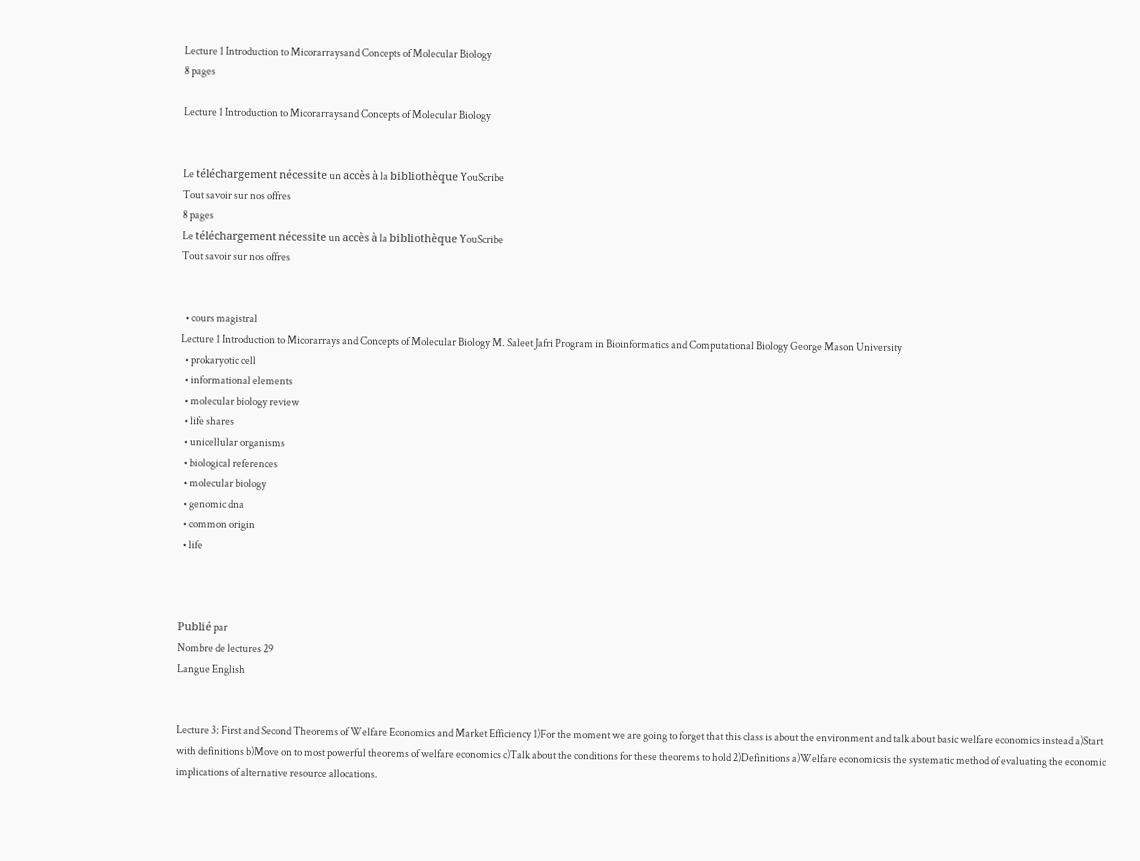Lecture 1 Introduction to Micorarraysand Concepts of Molecular Biology
8 pages

Lecture 1 Introduction to Micorarraysand Concepts of Molecular Biology


Le téléchargement nécessite un accès à la bibliothèque YouScribe
Tout savoir sur nos offres
8 pages
Le téléchargement nécessite un accès à la bibliothèque YouScribe
Tout savoir sur nos offres


  • cours magistral
Lecture 1 Introduction to Micorarrays and Concepts of Molecular Biology M. Saleet Jafri Program in Bioinformatics and Computational Biology George Mason University
  • prokaryotic cell
  • informational elements
  • molecular biology review
  • life shares
  • unicellular organisms
  • biological references
  • molecular biology
  • genomic dna
  • common origin
  • life



Publié par
Nombre de lectures 29
Langue English


Lecture 3: First and Second Theorems of Welfare Economics and Market Efficiency 1)For the moment we are going to forget that this class is about the environment and talk about basic welfare economics instead a)Start with definitions b)Move on to most powerful theorems of welfare economics c)Talk about the conditions for these theorems to hold 2)Definitions a)Welfare economicsis the systematic method of evaluating the economic implications of alternative resource allocations.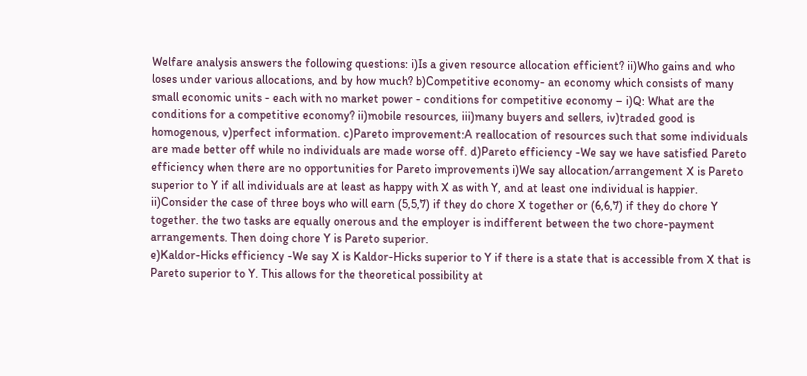Welfare analysis answers the following questions: i)Is a given resource allocation efficient? ii)Who gains and who loses under various allocations, and by how much? b)Competitive economy- an economy which consists of many small economic units - each with no market power - conditions for competitive economy – i)Q: What are the conditions for a competitive economy? ii)mobile resources, iii)many buyers and sellers, iv)traded good is homogenous, v)perfect information. c)Pareto improvement:A reallocation of resources such that some individuals are made better off while no individuals are made worse off. d)Pareto efficiency -We say we have satisfied Pareto efficiency when there are no opportunities for Pareto improvements i)We say allocation/arrangement X is Pareto superior to Y if all individuals are at least as happy with X as with Y, and at least one individual is happier. ii)Consider the case of three boys who will earn (5,5,7) if they do chore X together or (6,6,7) if they do chore Y together. the two tasks are equally onerous and the employer is indifferent between the two chore-payment arrangements. Then doing chore Y is Pareto superior.
e)Kaldor-Hicks efficiency -We say X is Kaldor-Hicks superior to Y if there is a state that is accessible from X that is Pareto superior to Y. This allows for the theoretical possibility at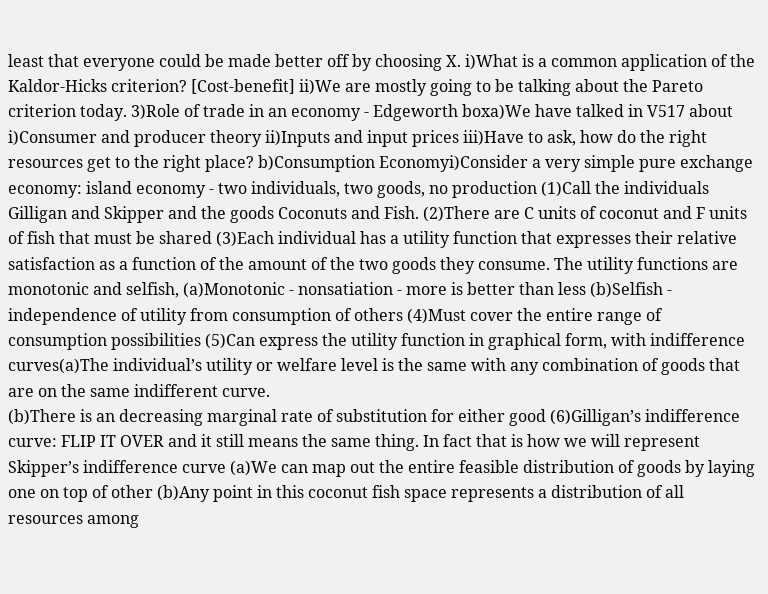least that everyone could be made better off by choosing X. i)What is a common application of the Kaldor-Hicks criterion? [Cost-benefit] ii)We are mostly going to be talking about the Pareto criterion today. 3)Role of trade in an economy - Edgeworth boxa)We have talked in V517 about i)Consumer and producer theory ii)Inputs and input prices iii)Have to ask, how do the right resources get to the right place? b)Consumption Economyi)Consider a very simple pure exchange economy: island economy - two individuals, two goods, no production (1)Call the individuals Gilligan and Skipper and the goods Coconuts and Fish. (2)There are C units of coconut and F units of fish that must be shared (3)Each individual has a utility function that expresses their relative satisfaction as a function of the amount of the two goods they consume. The utility functions are monotonic and selfish, (a)Monotonic - nonsatiation - more is better than less (b)Selfish - independence of utility from consumption of others (4)Must cover the entire range of consumption possibilities (5)Can express the utility function in graphical form, with indifference curves(a)The individual’s utility or welfare level is the same with any combination of goods that are on the same indifferent curve.
(b)There is an decreasing marginal rate of substitution for either good (6)Gilligan’s indifference curve: FLIP IT OVER and it still means the same thing. In fact that is how we will represent Skipper’s indifference curve (a)We can map out the entire feasible distribution of goods by laying one on top of other (b)Any point in this coconut fish space represents a distribution of all resources among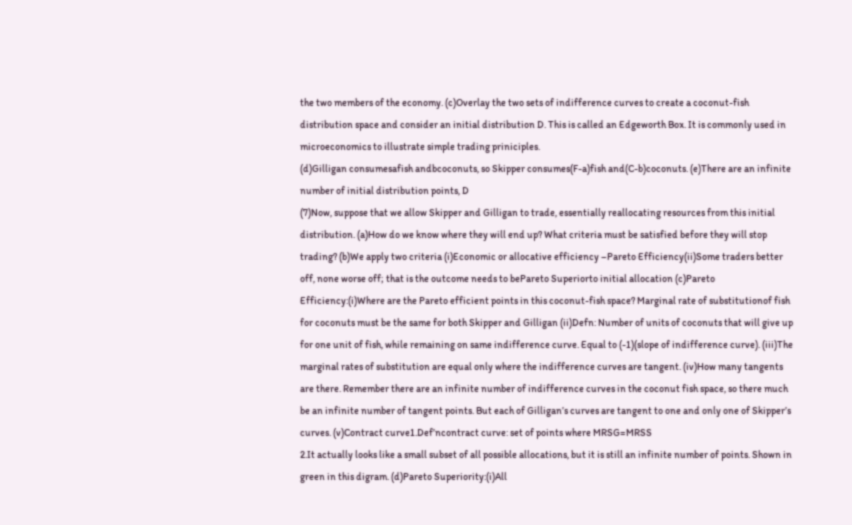the two members of the economy. (c)Overlay the two sets of indifference curves to create a coconut-fish distribution space and consider an initial distribution D. This is called an Edgeworth Box. It is commonly used in microeconomics to illustrate simple trading priniciples.
(d)Gilligan consumesafish andbcoconuts, so Skipper consumes(F-a)fish and(C-b)coconuts. (e)There are an infinite number of initial distribution points, D
(7)Now, suppose that we allow Skipper and Gilligan to trade, essentially reallocating resources from this initial distribution. (a)How do we know where they will end up? What criteria must be satisfied before they will stop trading? (b)We apply two criteria (i)Economic or allocative efficiency –Pareto Efficiency(ii)Some traders better off, none worse off; that is the outcome needs to bePareto Superiorto initial allocation (c)Pareto Efficiency:(i)Where are the Pareto efficient points in this coconut-fish space? Marginal rate of substitutionof fish for coconuts must be the same for both Skipper and Gilligan (ii)Defn: Number of units of coconuts that will give up for one unit of fish, while remaining on same indifference curve. Equal to (-1)(slope of indifference curve). (iii)The marginal rates of substitution are equal only where the indifference curves are tangent. (iv)How many tangents are there. Remember there are an infinite number of indifference curves in the coconut fish space, so there much be an infinite number of tangent points. But each of Gilligan’s curves are tangent to one and only one of Skipper’s curves. (v)Contract curve1.Def’ncontract curve: set of points where MRSG=MRSS
2.It actually looks like a small subset of all possible allocations, but it is still an infinite number of points. Shown in green in this digram. (d)Pareto Superiority:(i)All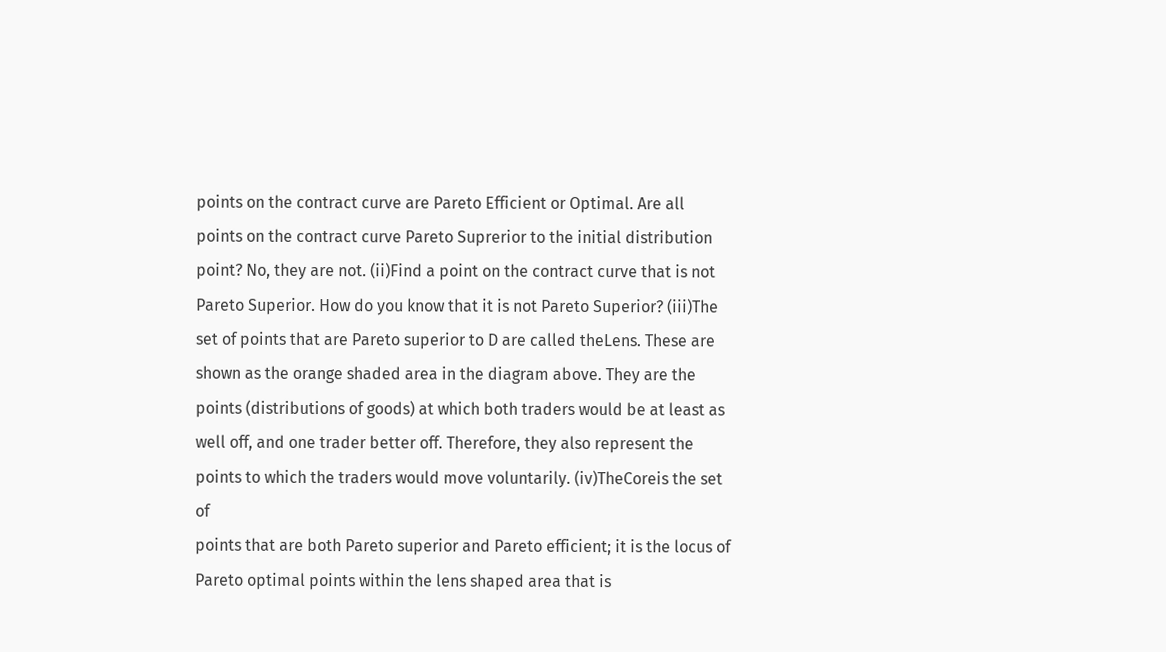points on the contract curve are Pareto Efficient or Optimal. Are all points on the contract curve Pareto Suprerior to the initial distribution point? No, they are not. (ii)Find a point on the contract curve that is not Pareto Superior. How do you know that it is not Pareto Superior? (iii)The set of points that are Pareto superior to D are called theLens. These are shown as the orange shaded area in the diagram above. They are the points (distributions of goods) at which both traders would be at least as well off, and one trader better off. Therefore, they also represent the points to which the traders would move voluntarily. (iv)TheCoreis the set of
points that are both Pareto superior and Pareto efficient; it is the locus of Pareto optimal points within the lens shaped area that is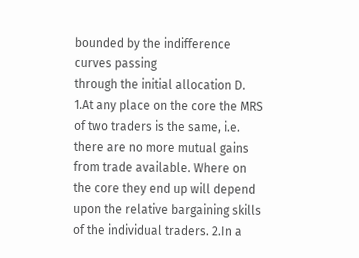bounded by the indifference curves passing
through the initial allocation D. 1.At any place on the core the MRS of two traders is the same, i.e. there are no more mutual gains from trade available. Where on the core they end up will depend upon the relative bargaining skills of the individual traders. 2.In a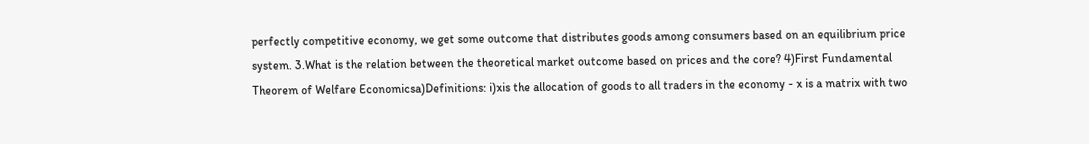perfectly competitive economy, we get some outcome that distributes goods among consumers based on an equilibrium price system. 3.What is the relation between the theoretical market outcome based on prices and the core? 4)First Fundamental Theorem of Welfare Economicsa)Definitions: i)xis the allocation of goods to all traders in the economy - x is a matrix with two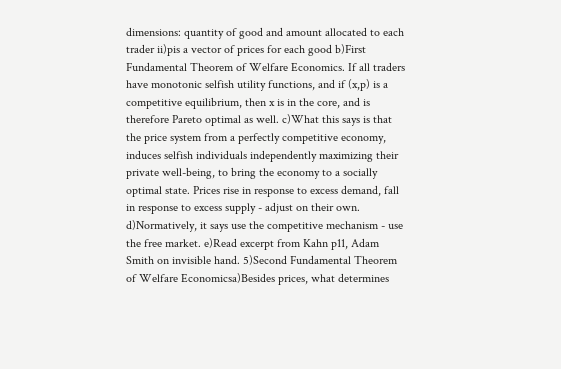dimensions: quantity of good and amount allocated to each trader ii)pis a vector of prices for each good b)First Fundamental Theorem of Welfare Economics. If all traders have monotonic selfish utility functions, and if (x,p) is a competitive equilibrium, then x is in the core, and is therefore Pareto optimal as well. c)What this says is that the price system from a perfectly competitive economy, induces selfish individuals independently maximizing their private well-being, to bring the economy to a socially optimal state. Prices rise in response to excess demand, fall in response to excess supply - adjust on their own. d)Normatively, it says use the competitive mechanism - use the free market. e)Read excerpt from Kahn p11, Adam Smith on invisible hand. 5)Second Fundamental Theorem of Welfare Economicsa)Besides prices, what determines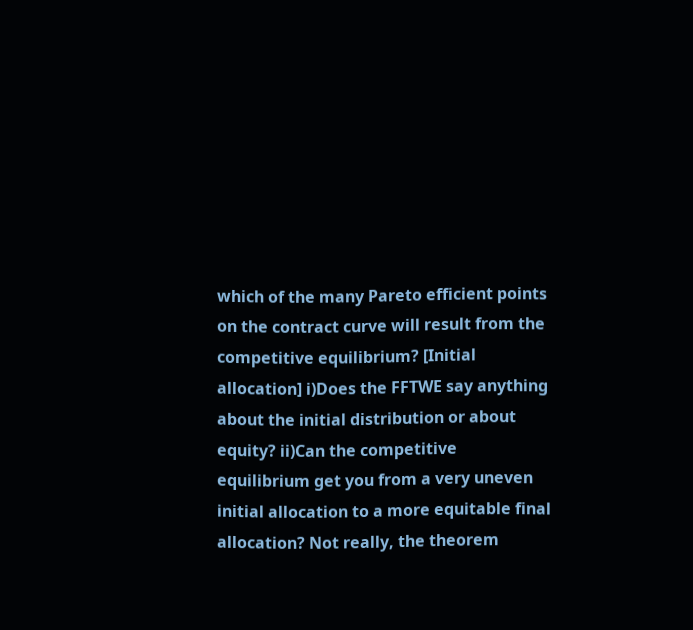which of the many Pareto efficient points on the contract curve will result from the competitive equilibrium? [Initial allocation] i)Does the FFTWE say anything about the initial distribution or about equity? ii)Can the competitive equilibrium get you from a very uneven initial allocation to a more equitable final allocation? Not really, the theorem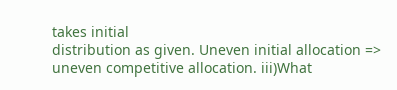takes initial
distribution as given. Uneven initial allocation => uneven competitive allocation. iii)What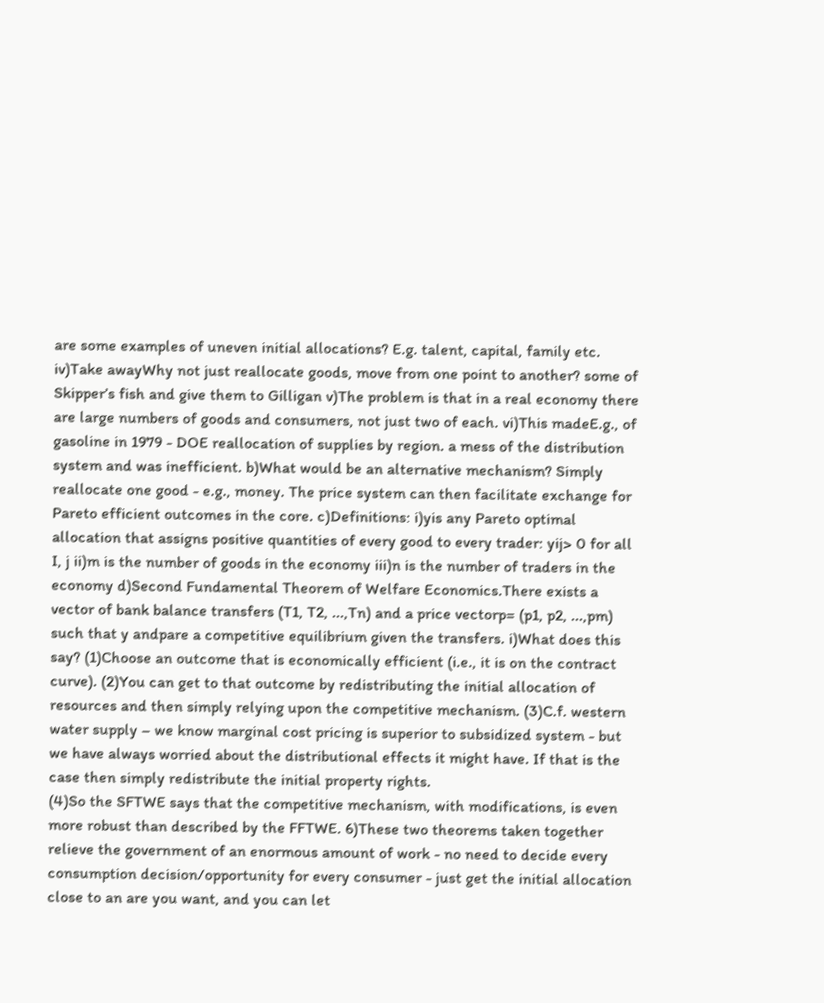are some examples of uneven initial allocations? E.g. talent, capital, family etc. iv)Take awayWhy not just reallocate goods, move from one point to another? some of Skipper’s fish and give them to Gilligan v)The problem is that in a real economy there are large numbers of goods and consumers, not just two of each. vi)This madeE.g., of gasoline in 1979 - DOE reallocation of supplies by region. a mess of the distribution system and was inefficient. b)What would be an alternative mechanism? Simply reallocate one good - e.g., money. The price system can then facilitate exchange for Pareto efficient outcomes in the core. c)Definitions: i)yis any Pareto optimal allocation that assigns positive quantities of every good to every trader: yij> 0 for all I, j ii)m is the number of goods in the economy iii)n is the number of traders in the economy d)Second Fundamental Theorem of Welfare Economics.There exists a vector of bank balance transfers (T1, T2, ...,Tn) and a price vectorp= (p1, p2, ...,pm) such that y andpare a competitive equilibrium given the transfers. i)What does this say? (1)Choose an outcome that is economically efficient (i.e., it is on the contract curve). (2)You can get to that outcome by redistributing the initial allocation of resources and then simply relying upon the competitive mechanism. (3)C.f. western water supply – we know marginal cost pricing is superior to subsidized system - but we have always worried about the distributional effects it might have. If that is the case then simply redistribute the initial property rights.
(4)So the SFTWE says that the competitive mechanism, with modifications, is even more robust than described by the FFTWE. 6)These two theorems taken together relieve the government of an enormous amount of work - no need to decide every consumption decision/opportunity for every consumer - just get the initial allocation close to an are you want, and you can let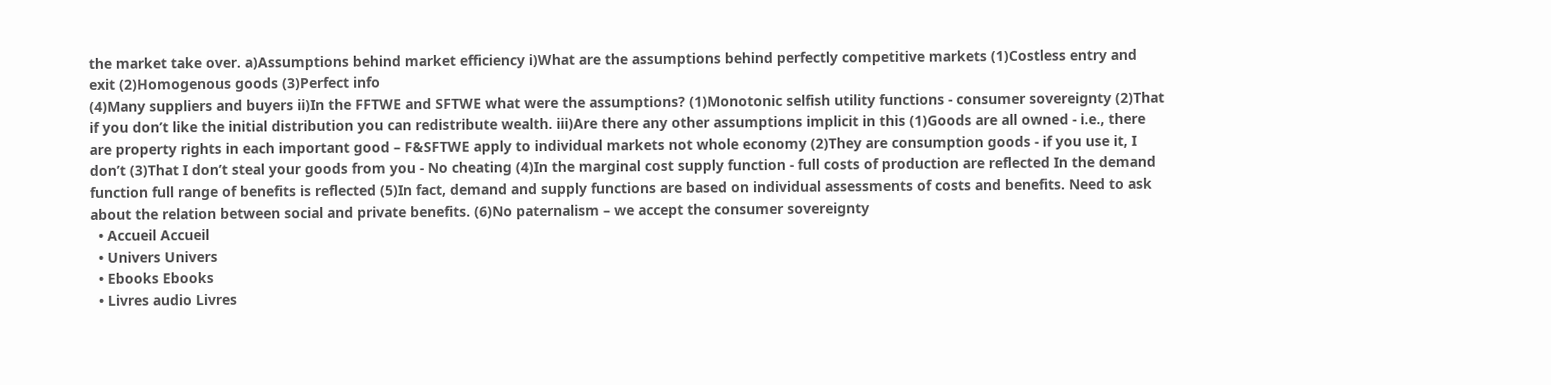the market take over. a)Assumptions behind market efficiency i)What are the assumptions behind perfectly competitive markets (1)Costless entry and exit (2)Homogenous goods (3)Perfect info
(4)Many suppliers and buyers ii)In the FFTWE and SFTWE what were the assumptions? (1)Monotonic selfish utility functions - consumer sovereignty (2)That if you don’t like the initial distribution you can redistribute wealth. iii)Are there any other assumptions implicit in this (1)Goods are all owned - i.e., there are property rights in each important good – F&SFTWE apply to individual markets not whole economy (2)They are consumption goods - if you use it, I don’t (3)That I don’t steal your goods from you - No cheating (4)In the marginal cost supply function - full costs of production are reflected In the demand function full range of benefits is reflected (5)In fact, demand and supply functions are based on individual assessments of costs and benefits. Need to ask about the relation between social and private benefits. (6)No paternalism – we accept the consumer sovereignty
  • Accueil Accueil
  • Univers Univers
  • Ebooks Ebooks
  • Livres audio Livres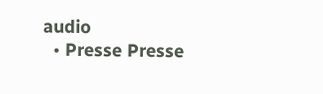audio
  • Presse Presse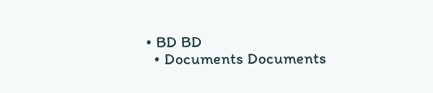• BD BD
  • Documents Documents